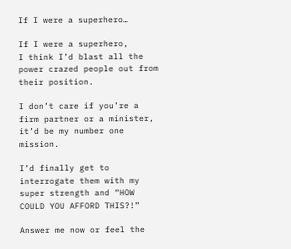If I were a superhero…

If I were a superhero,
I think I’d blast all the power crazed people out from their position.

I don’t care if you’re a firm partner or a minister, it’d be my number one mission.

I’d finally get to interrogate them with my super strength and “HOW COULD YOU AFFORD THIS?!”

Answer me now or feel the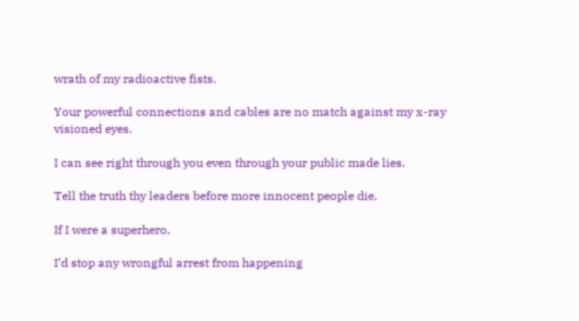wrath of my radioactive fists.

Your powerful connections and cables are no match against my x-ray visioned eyes.

I can see right through you even through your public made lies.

Tell the truth thy leaders before more innocent people die.

If I were a superhero,

I’d stop any wrongful arrest from happening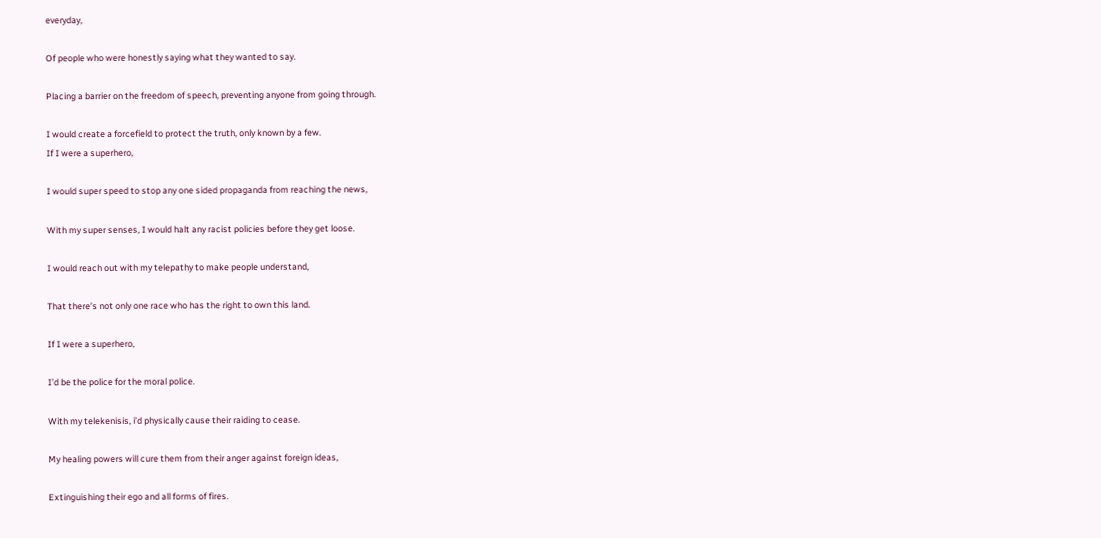everyday,

Of people who were honestly saying what they wanted to say.

Placing a barrier on the freedom of speech, preventing anyone from going through.

I would create a forcefield to protect the truth, only known by a few.
If I were a superhero,

I would super speed to stop any one sided propaganda from reaching the news,

With my super senses, I would halt any racist policies before they get loose.

I would reach out with my telepathy to make people understand,

That there’s not only one race who has the right to own this land.

If I were a superhero,

I’d be the police for the moral police.

With my telekenisis, i’d physically cause their raiding to cease.

My healing powers will cure them from their anger against foreign ideas,

Extinguishing their ego and all forms of fires.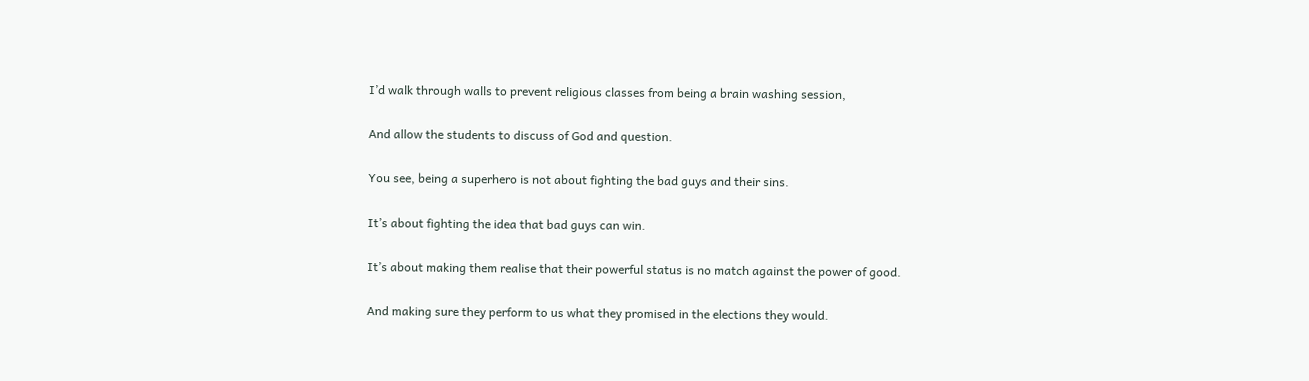I’d walk through walls to prevent religious classes from being a brain washing session,

And allow the students to discuss of God and question.

You see, being a superhero is not about fighting the bad guys and their sins.

It’s about fighting the idea that bad guys can win.

It’s about making them realise that their powerful status is no match against the power of good.

And making sure they perform to us what they promised in the elections they would.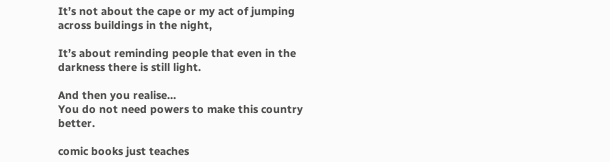It’s not about the cape or my act of jumping across buildings in the night,

It’s about reminding people that even in the darkness there is still light.

And then you realise…
You do not need powers to make this country better.

comic books just teaches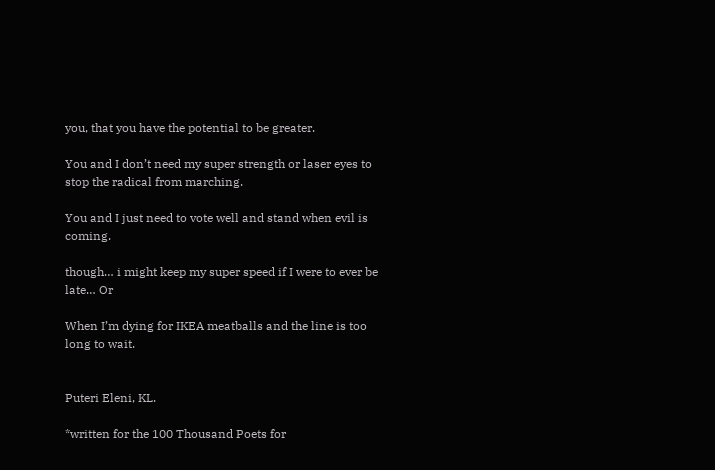you, that you have the potential to be greater.

You and I don’t need my super strength or laser eyes to stop the radical from marching.

You and I just need to vote well and stand when evil is coming.

though… i might keep my super speed if I were to ever be late… Or

When I’m dying for IKEA meatballs and the line is too long to wait.


Puteri Eleni, KL.

*written for the 100 Thousand Poets for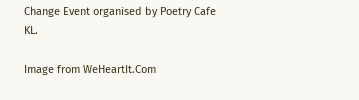Change Event organised by Poetry Cafe KL.

Image from WeHeartIt.Com